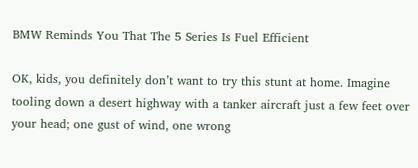BMW Reminds You That The 5 Series Is Fuel Efficient

OK, kids, you definitely don’t want to try this stunt at home. Imagine tooling down a desert highway with a tanker aircraft just a few feet over your head; one gust of wind, one wrong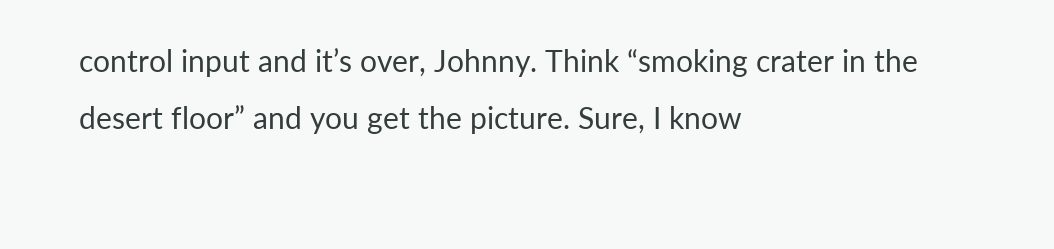control input and it’s over, Johnny. Think “smoking crater in the desert floor” and you get the picture. Sure, I know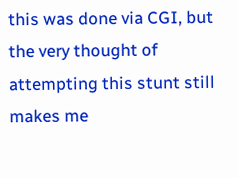this was done via CGI, but the very thought of attempting this stunt still makes me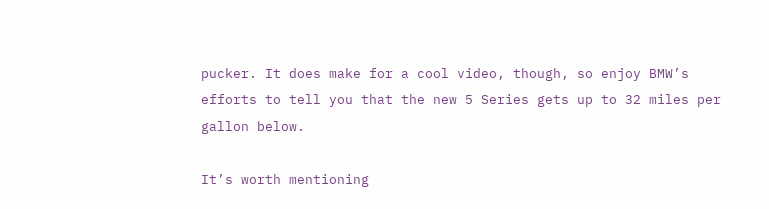pucker. It does make for a cool video, though, so enjoy BMW’s efforts to tell you that the new 5 Series gets up to 32 miles per gallon below.

It’s worth mentioning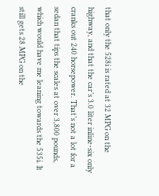that only the 528i is rated at 32 MPG on the highway, and that the car’s 3.0 liter inline-six only cranks out 240 horsepower. That’s not a lot for a sedan that tips the scales at over 3,800 pounds, which would have me leaning towards the 535i. It still gets 28 MPG on the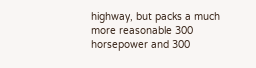highway, but packs a much more reasonable 300 horsepower and 300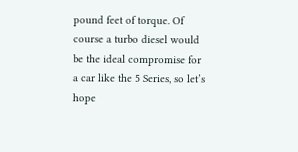pound feet of torque. Of course a turbo diesel would be the ideal compromise for a car like the 5 Series, so let’s hope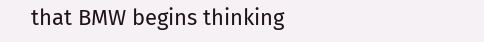that BMW begins thinking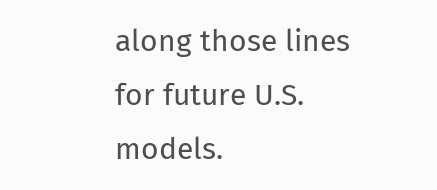along those lines for future U.S. models.